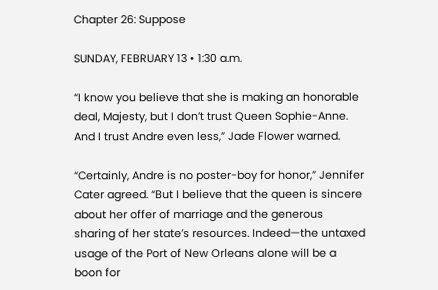Chapter 26: Suppose

SUNDAY, FEBRUARY 13 • 1:30 a.m.

“I know you believe that she is making an honorable deal, Majesty, but I don’t trust Queen Sophie-Anne. And I trust Andre even less,” Jade Flower warned.

“Certainly, Andre is no poster-boy for honor,” Jennifer Cater agreed. “But I believe that the queen is sincere about her offer of marriage and the generous sharing of her state’s resources. Indeed—the untaxed usage of the Port of New Orleans alone will be a boon for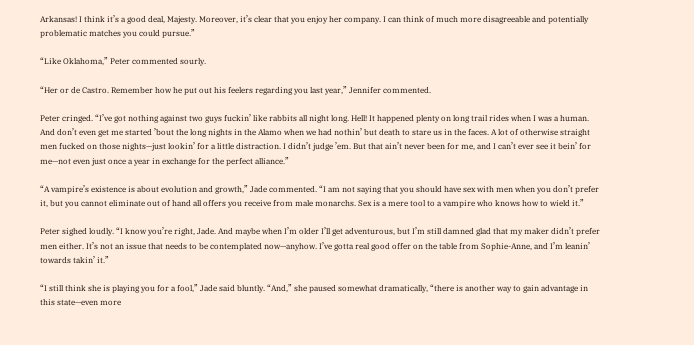Arkansas! I think it’s a good deal, Majesty. Moreover, it’s clear that you enjoy her company. I can think of much more disagreeable and potentially problematic matches you could pursue.”

“Like Oklahoma,” Peter commented sourly.

“Her or de Castro. Remember how he put out his feelers regarding you last year,” Jennifer commented.

Peter cringed. “I’ve got nothing against two guys fuckin’ like rabbits all night long. Hell! It happened plenty on long trail rides when I was a human. And don’t even get me started ’bout the long nights in the Alamo when we had nothin’ but death to stare us in the faces. A lot of otherwise straight men fucked on those nights—just lookin’ for a little distraction. I didn’t judge ’em. But that ain’t never been for me, and I can’t ever see it bein’ for me—not even just once a year in exchange for the perfect alliance.”

“A vampire’s existence is about evolution and growth,” Jade commented. “I am not saying that you should have sex with men when you don’t prefer it, but you cannot eliminate out of hand all offers you receive from male monarchs. Sex is a mere tool to a vampire who knows how to wield it.”

Peter sighed loudly. “I know you’re right, Jade. And maybe when I’m older I’ll get adventurous, but I’m still damned glad that my maker didn’t prefer men either. It’s not an issue that needs to be contemplated now—anyhow. I’ve gotta real good offer on the table from Sophie-Anne, and I’m leanin’ towards takin’ it.”

“I still think she is playing you for a fool,” Jade said bluntly. “And,” she paused somewhat dramatically, “there is another way to gain advantage in this state—even more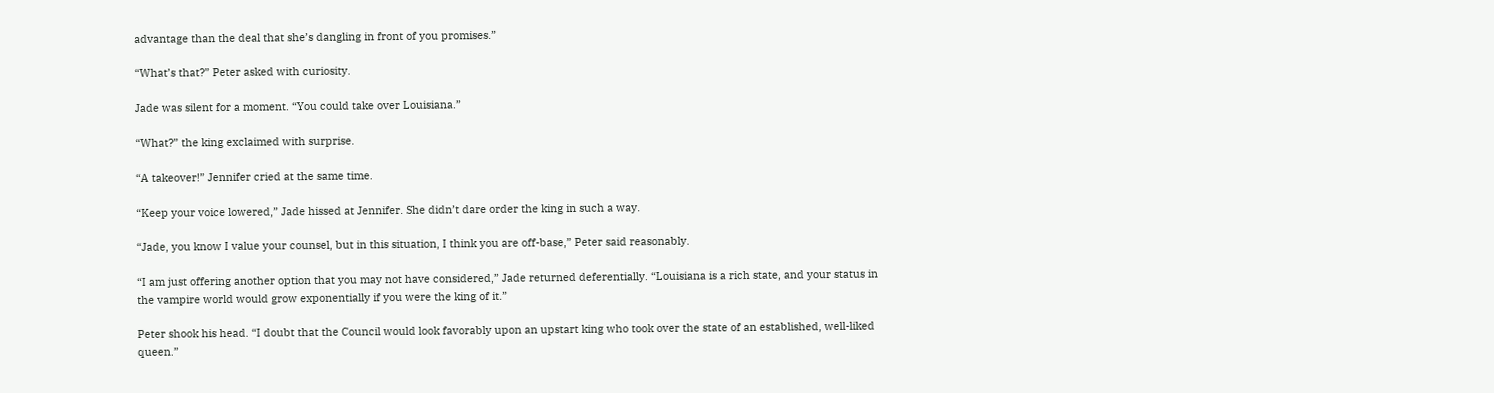advantage than the deal that she’s dangling in front of you promises.”

“What’s that?” Peter asked with curiosity.

Jade was silent for a moment. “You could take over Louisiana.”

“What?” the king exclaimed with surprise.

“A takeover!” Jennifer cried at the same time.

“Keep your voice lowered,” Jade hissed at Jennifer. She didn’t dare order the king in such a way.

“Jade, you know I value your counsel, but in this situation, I think you are off-base,” Peter said reasonably.

“I am just offering another option that you may not have considered,” Jade returned deferentially. “Louisiana is a rich state, and your status in the vampire world would grow exponentially if you were the king of it.”

Peter shook his head. “I doubt that the Council would look favorably upon an upstart king who took over the state of an established, well-liked queen.”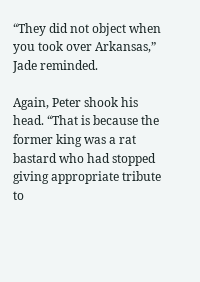“They did not object when you took over Arkansas,” Jade reminded.

Again, Peter shook his head. “That is because the former king was a rat bastard who had stopped giving appropriate tribute to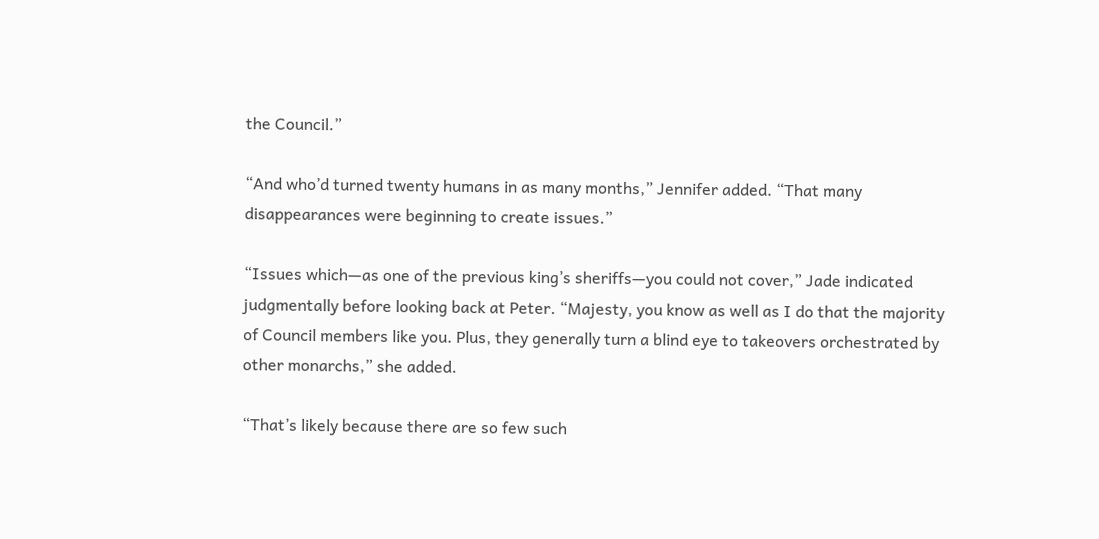the Council.”

“And who’d turned twenty humans in as many months,” Jennifer added. “That many disappearances were beginning to create issues.”

“Issues which—as one of the previous king’s sheriffs—you could not cover,” Jade indicated judgmentally before looking back at Peter. “Majesty, you know as well as I do that the majority of Council members like you. Plus, they generally turn a blind eye to takeovers orchestrated by other monarchs,” she added.

“That’s likely because there are so few such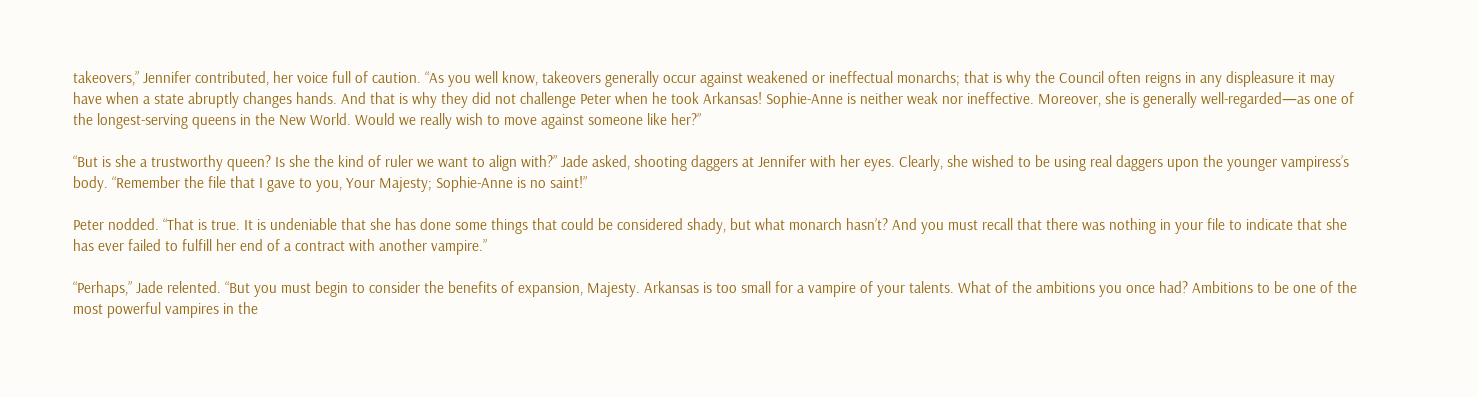takeovers,” Jennifer contributed, her voice full of caution. “As you well know, takeovers generally occur against weakened or ineffectual monarchs; that is why the Council often reigns in any displeasure it may have when a state abruptly changes hands. And that is why they did not challenge Peter when he took Arkansas! Sophie-Anne is neither weak nor ineffective. Moreover, she is generally well-regarded—as one of the longest-serving queens in the New World. Would we really wish to move against someone like her?”

“But is she a trustworthy queen? Is she the kind of ruler we want to align with?” Jade asked, shooting daggers at Jennifer with her eyes. Clearly, she wished to be using real daggers upon the younger vampiress’s body. “Remember the file that I gave to you, Your Majesty; Sophie-Anne is no saint!”

Peter nodded. “That is true. It is undeniable that she has done some things that could be considered shady, but what monarch hasn’t? And you must recall that there was nothing in your file to indicate that she has ever failed to fulfill her end of a contract with another vampire.”

“Perhaps,” Jade relented. “But you must begin to consider the benefits of expansion, Majesty. Arkansas is too small for a vampire of your talents. What of the ambitions you once had? Ambitions to be one of the most powerful vampires in the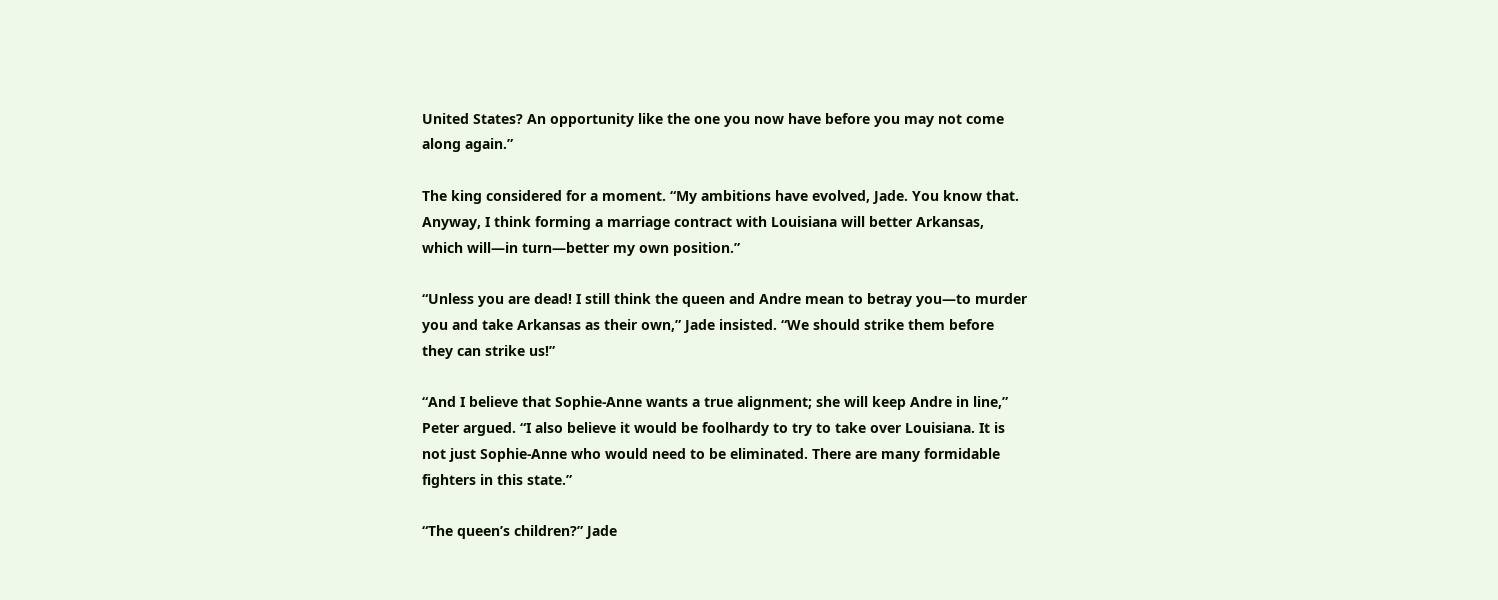United States? An opportunity like the one you now have before you may not come along again.”

The king considered for a moment. “My ambitions have evolved, Jade. You know that. Anyway, I think forming a marriage contract with Louisiana will better Arkansas, which will—in turn—better my own position.”

“Unless you are dead! I still think the queen and Andre mean to betray you—to murder you and take Arkansas as their own,” Jade insisted. “We should strike them before they can strike us!”

“And I believe that Sophie-Anne wants a true alignment; she will keep Andre in line,” Peter argued. “I also believe it would be foolhardy to try to take over Louisiana. It is not just Sophie-Anne who would need to be eliminated. There are many formidable fighters in this state.”

“The queen’s children?” Jade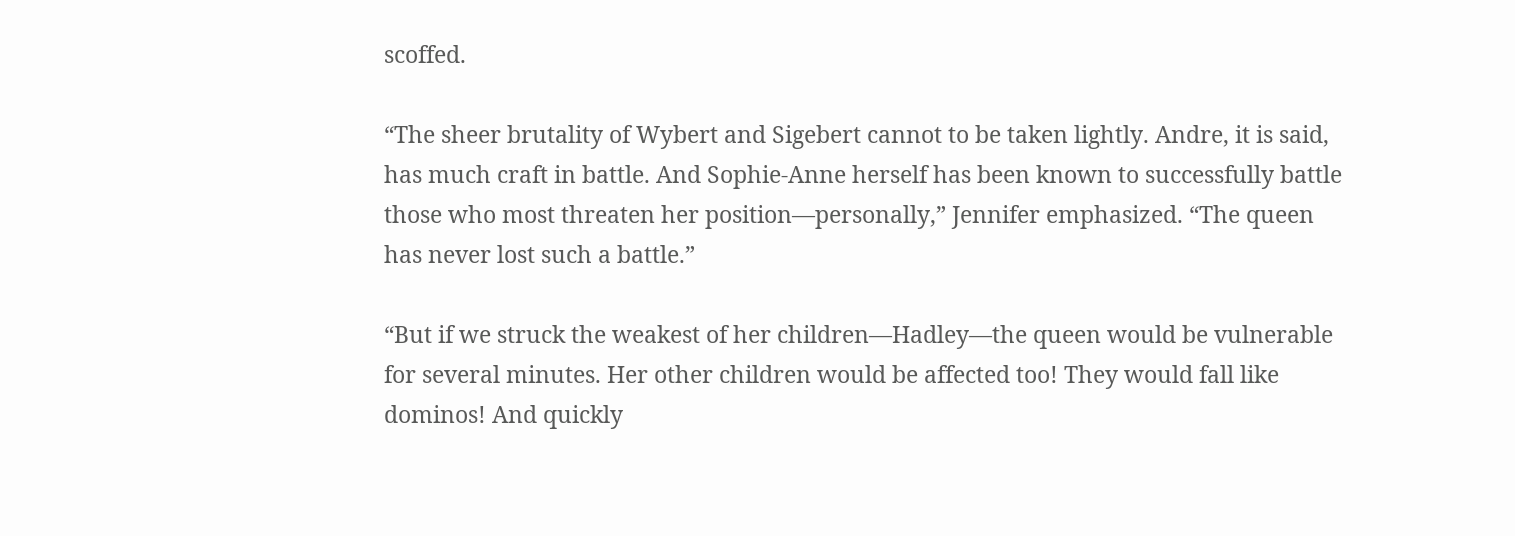scoffed.

“The sheer brutality of Wybert and Sigebert cannot to be taken lightly. Andre, it is said, has much craft in battle. And Sophie-Anne herself has been known to successfully battle those who most threaten her position—personally,” Jennifer emphasized. “The queen has never lost such a battle.”

“But if we struck the weakest of her children—Hadley—the queen would be vulnerable for several minutes. Her other children would be affected too! They would fall like dominos! And quickly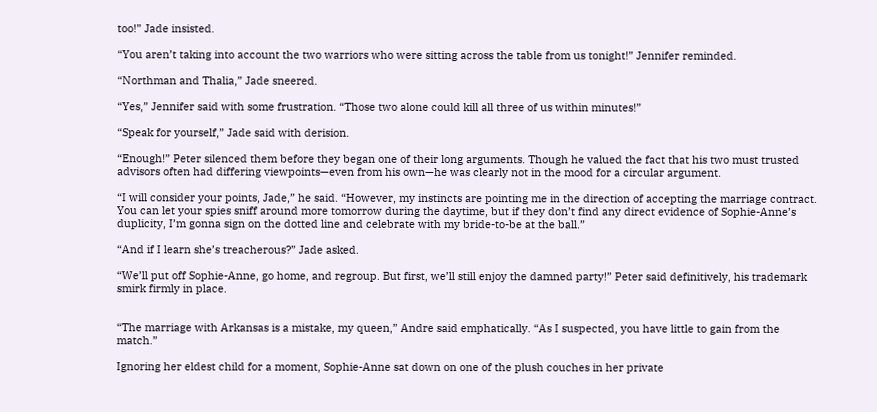too!” Jade insisted.

“You aren’t taking into account the two warriors who were sitting across the table from us tonight!” Jennifer reminded.

“Northman and Thalia,” Jade sneered.

“Yes,” Jennifer said with some frustration. “Those two alone could kill all three of us within minutes!”

“Speak for yourself,” Jade said with derision.

“Enough!” Peter silenced them before they began one of their long arguments. Though he valued the fact that his two must trusted advisors often had differing viewpoints—even from his own—he was clearly not in the mood for a circular argument.

“I will consider your points, Jade,” he said. “However, my instincts are pointing me in the direction of accepting the marriage contract. You can let your spies sniff around more tomorrow during the daytime, but if they don’t find any direct evidence of Sophie-Anne’s duplicity, I’m gonna sign on the dotted line and celebrate with my bride-to-be at the ball.”

“And if I learn she’s treacherous?” Jade asked.

“We’ll put off Sophie-Anne, go home, and regroup. But first, we’ll still enjoy the damned party!” Peter said definitively, his trademark smirk firmly in place.


“The marriage with Arkansas is a mistake, my queen,” Andre said emphatically. “As I suspected, you have little to gain from the match.”

Ignoring her eldest child for a moment, Sophie-Anne sat down on one of the plush couches in her private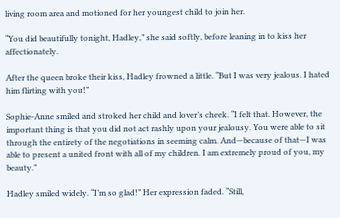living room area and motioned for her youngest child to join her.

“You did beautifully tonight, Hadley,” she said softly, before leaning in to kiss her affectionately.

After the queen broke their kiss, Hadley frowned a little. “But I was very jealous. I hated him flirting with you!”

Sophie-Anne smiled and stroked her child and lover’s cheek. “I felt that. However, the important thing is that you did not act rashly upon your jealousy. You were able to sit through the entirety of the negotiations in seeming calm. And—because of that—I was able to present a united front with all of my children. I am extremely proud of you, my beauty.”

Hadley smiled widely. “I’m so glad!” Her expression faded. “Still,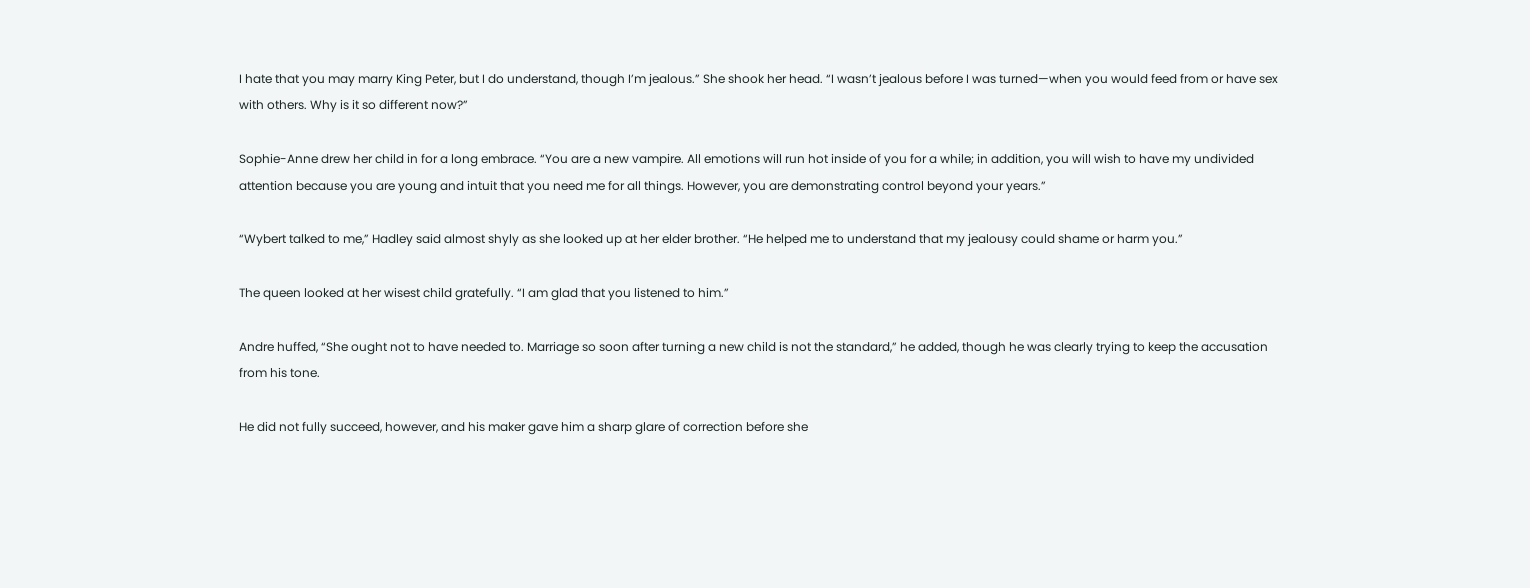I hate that you may marry King Peter, but I do understand, though I’m jealous.” She shook her head. “I wasn’t jealous before I was turned—when you would feed from or have sex with others. Why is it so different now?”

Sophie-Anne drew her child in for a long embrace. “You are a new vampire. All emotions will run hot inside of you for a while; in addition, you will wish to have my undivided attention because you are young and intuit that you need me for all things. However, you are demonstrating control beyond your years.”

“Wybert talked to me,” Hadley said almost shyly as she looked up at her elder brother. “He helped me to understand that my jealousy could shame or harm you.”

The queen looked at her wisest child gratefully. “I am glad that you listened to him.”

Andre huffed, “She ought not to have needed to. Marriage so soon after turning a new child is not the standard,” he added, though he was clearly trying to keep the accusation from his tone.

He did not fully succeed, however, and his maker gave him a sharp glare of correction before she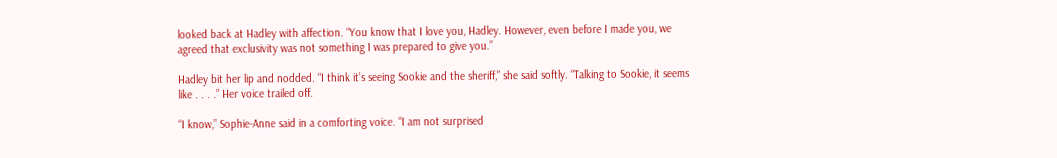looked back at Hadley with affection. “You know that I love you, Hadley. However, even before I made you, we agreed that exclusivity was not something I was prepared to give you.”

Hadley bit her lip and nodded. “I think it’s seeing Sookie and the sheriff,” she said softly. “Talking to Sookie, it seems like . . . .” Her voice trailed off.

“I know,” Sophie-Anne said in a comforting voice. “I am not surprised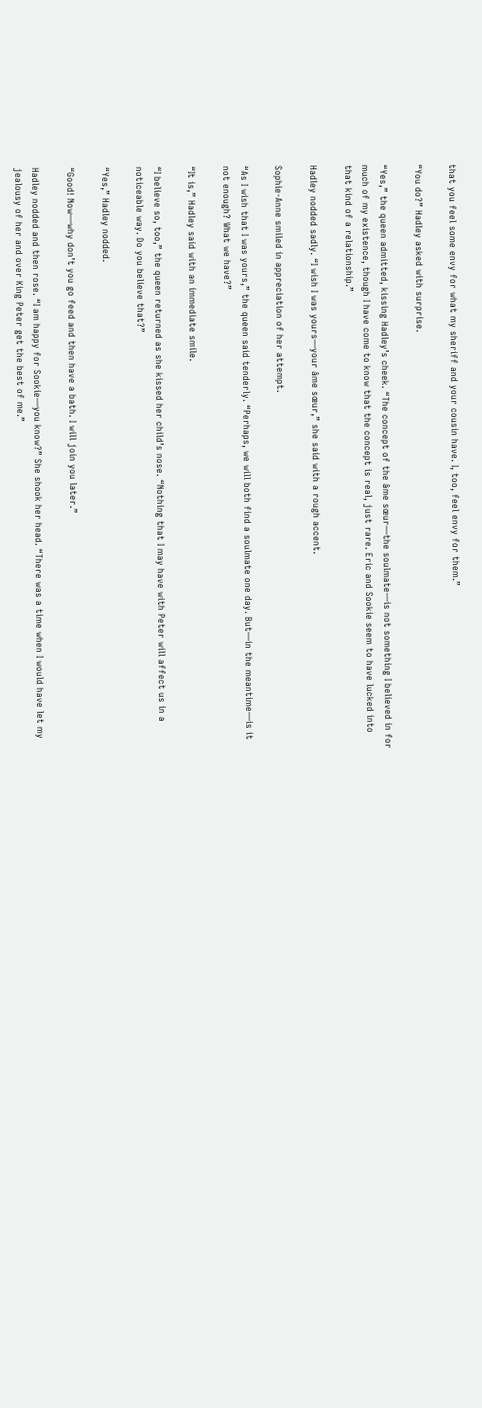that you feel some envy for what my sheriff and your cousin have. I, too, feel envy for them.”

“You do?” Hadley asked with surprise.

“Yes,” the queen admitted, kissing Hadley’s cheek. “The concept of the âme sœur—the soulmate—is not something I believed in for much of my existence, though I have come to know that the concept is real, just rare. Eric and Sookie seem to have lucked into that kind of a relationship.”

Hadley nodded sadly. “I wish I was yours—your âme sœur,” she said with a rough accent.

Sophie-Anne smiled in appreciation of her attempt.

“As I wish that I was yours,” the queen said tenderly. “Perhaps, we will both find a soulmate one day. But—in the meantime—is it not enough? What we have?”

“It is,” Hadley said with an immediate smile.

“I believe so, too,” the queen returned as she kissed her child’s nose. “Nothing that I may have with Peter will affect us in a noticeable way. Do you believe that?”

“Yes,” Hadley nodded.

“Good! Now—why don’t you go feed and then have a bath. I will join you later.”

Hadley nodded and then rose. “I am happy for Sookie—you know?” She shook her head. “There was a time when I would have let my jealousy of her and over King Peter get the best of me.”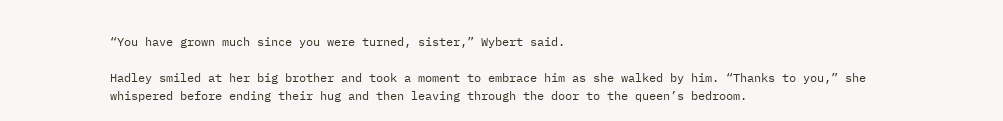“You have grown much since you were turned, sister,” Wybert said.

Hadley smiled at her big brother and took a moment to embrace him as she walked by him. “Thanks to you,” she whispered before ending their hug and then leaving through the door to the queen’s bedroom.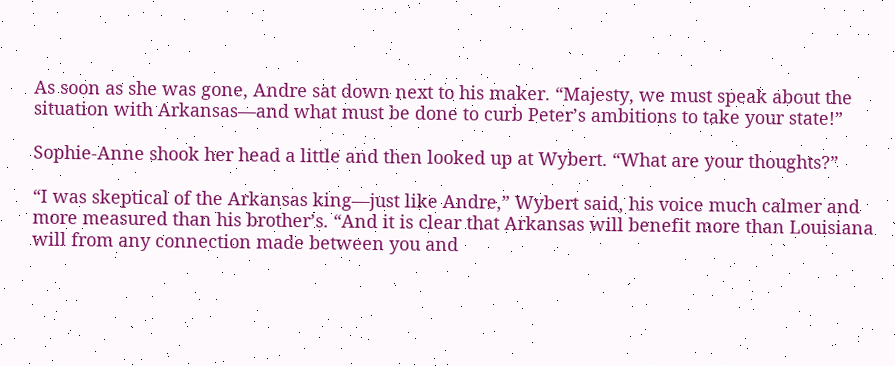As soon as she was gone, Andre sat down next to his maker. “Majesty, we must speak about the situation with Arkansas—and what must be done to curb Peter’s ambitions to take your state!”

Sophie-Anne shook her head a little and then looked up at Wybert. “What are your thoughts?”

“I was skeptical of the Arkansas king—just like Andre,” Wybert said, his voice much calmer and more measured than his brother’s. “And it is clear that Arkansas will benefit more than Louisiana will from any connection made between you and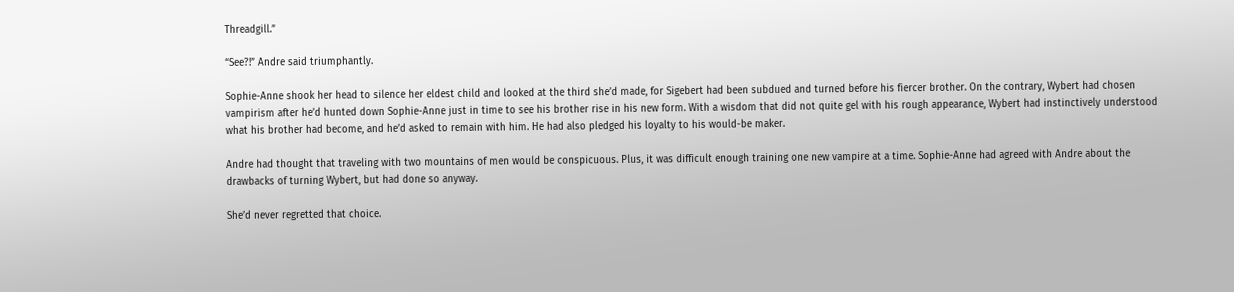Threadgill.”

“See?!” Andre said triumphantly.

Sophie-Anne shook her head to silence her eldest child and looked at the third she’d made, for Sigebert had been subdued and turned before his fiercer brother. On the contrary, Wybert had chosen vampirism after he’d hunted down Sophie-Anne just in time to see his brother rise in his new form. With a wisdom that did not quite gel with his rough appearance, Wybert had instinctively understood what his brother had become, and he’d asked to remain with him. He had also pledged his loyalty to his would-be maker.

Andre had thought that traveling with two mountains of men would be conspicuous. Plus, it was difficult enough training one new vampire at a time. Sophie-Anne had agreed with Andre about the drawbacks of turning Wybert, but had done so anyway.

She’d never regretted that choice.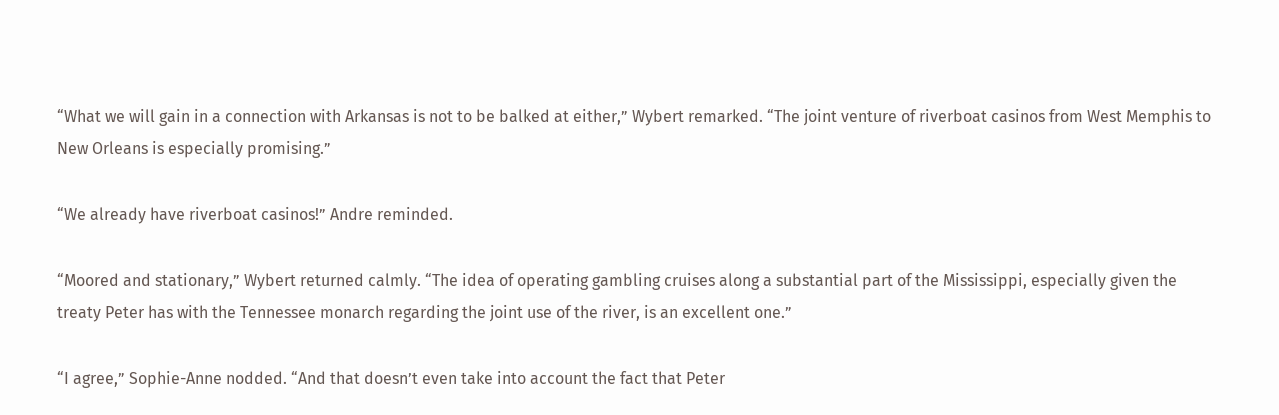“What we will gain in a connection with Arkansas is not to be balked at either,” Wybert remarked. “The joint venture of riverboat casinos from West Memphis to New Orleans is especially promising.”

“We already have riverboat casinos!” Andre reminded.

“Moored and stationary,” Wybert returned calmly. “The idea of operating gambling cruises along a substantial part of the Mississippi, especially given the treaty Peter has with the Tennessee monarch regarding the joint use of the river, is an excellent one.”

“I agree,” Sophie-Anne nodded. “And that doesn’t even take into account the fact that Peter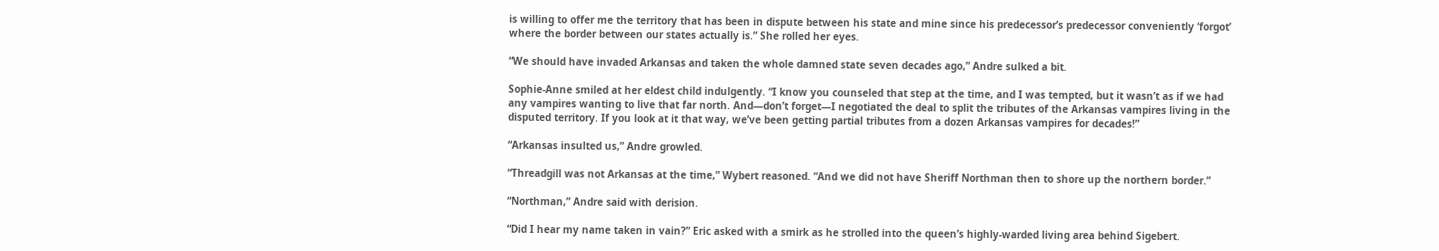is willing to offer me the territory that has been in dispute between his state and mine since his predecessor’s predecessor conveniently ‘forgot’ where the border between our states actually is.” She rolled her eyes.

“We should have invaded Arkansas and taken the whole damned state seven decades ago,” Andre sulked a bit.

Sophie-Anne smiled at her eldest child indulgently. “I know you counseled that step at the time, and I was tempted, but it wasn’t as if we had any vampires wanting to live that far north. And—don’t forget—I negotiated the deal to split the tributes of the Arkansas vampires living in the disputed territory. If you look at it that way, we’ve been getting partial tributes from a dozen Arkansas vampires for decades!”

“Arkansas insulted us,” Andre growled.

“Threadgill was not Arkansas at the time,” Wybert reasoned. “And we did not have Sheriff Northman then to shore up the northern border.”

“Northman,” Andre said with derision.

“Did I hear my name taken in vain?” Eric asked with a smirk as he strolled into the queen’s highly-warded living area behind Sigebert.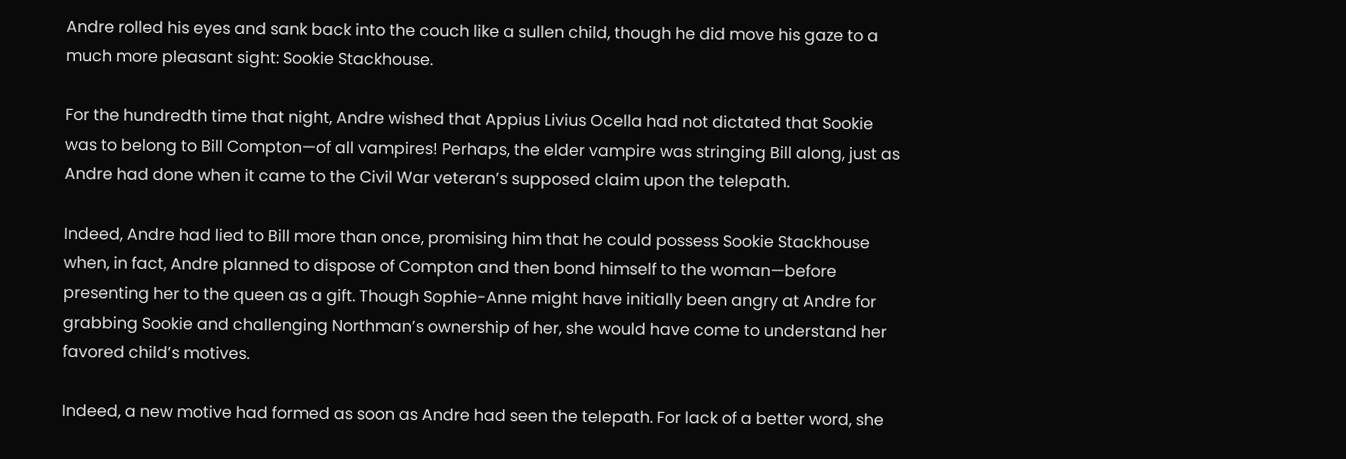Andre rolled his eyes and sank back into the couch like a sullen child, though he did move his gaze to a much more pleasant sight: Sookie Stackhouse.

For the hundredth time that night, Andre wished that Appius Livius Ocella had not dictated that Sookie was to belong to Bill Compton—of all vampires! Perhaps, the elder vampire was stringing Bill along, just as Andre had done when it came to the Civil War veteran’s supposed claim upon the telepath.

Indeed, Andre had lied to Bill more than once, promising him that he could possess Sookie Stackhouse when, in fact, Andre planned to dispose of Compton and then bond himself to the woman—before presenting her to the queen as a gift. Though Sophie-Anne might have initially been angry at Andre for grabbing Sookie and challenging Northman’s ownership of her, she would have come to understand her favored child’s motives.

Indeed, a new motive had formed as soon as Andre had seen the telepath. For lack of a better word, she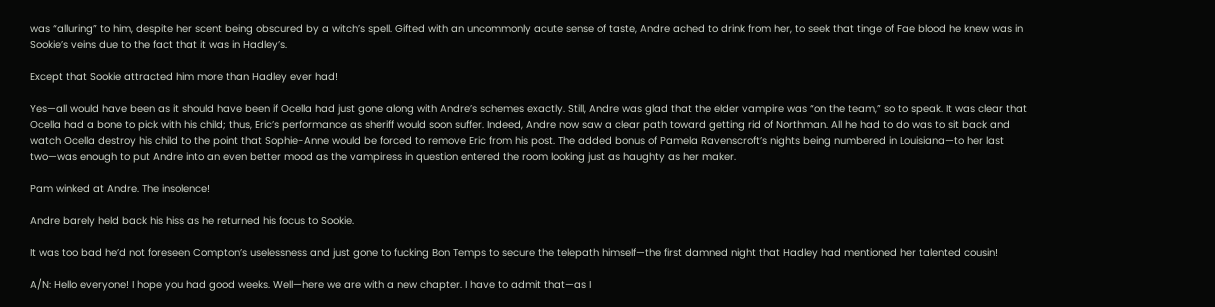was “alluring” to him, despite her scent being obscured by a witch’s spell. Gifted with an uncommonly acute sense of taste, Andre ached to drink from her, to seek that tinge of Fae blood he knew was in Sookie’s veins due to the fact that it was in Hadley’s.

Except that Sookie attracted him more than Hadley ever had!

Yes—all would have been as it should have been if Ocella had just gone along with Andre’s schemes exactly. Still, Andre was glad that the elder vampire was “on the team,” so to speak. It was clear that Ocella had a bone to pick with his child; thus, Eric’s performance as sheriff would soon suffer. Indeed, Andre now saw a clear path toward getting rid of Northman. All he had to do was to sit back and watch Ocella destroy his child to the point that Sophie-Anne would be forced to remove Eric from his post. The added bonus of Pamela Ravenscroft’s nights being numbered in Louisiana—to her last two—was enough to put Andre into an even better mood as the vampiress in question entered the room looking just as haughty as her maker.

Pam winked at Andre. The insolence!

Andre barely held back his hiss as he returned his focus to Sookie.

It was too bad he’d not foreseen Compton’s uselessness and just gone to fucking Bon Temps to secure the telepath himself—the first damned night that Hadley had mentioned her talented cousin!

A/N: Hello everyone! I hope you had good weeks. Well—here we are with a new chapter. I have to admit that—as I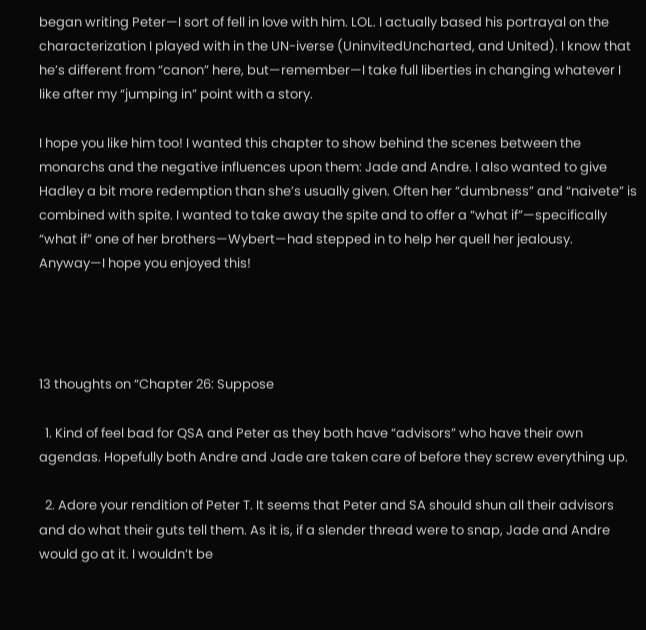began writing Peter—I sort of fell in love with him. LOL. I actually based his portrayal on the characterization I played with in the UN-iverse (UninvitedUncharted, and United). I know that he’s different from “canon” here, but—remember—I take full liberties in changing whatever I like after my “jumping in” point with a story.

I hope you like him too! I wanted this chapter to show behind the scenes between the monarchs and the negative influences upon them: Jade and Andre. I also wanted to give Hadley a bit more redemption than she’s usually given. Often her “dumbness” and “naivete” is combined with spite. I wanted to take away the spite and to offer a “what if”—specifically “what if” one of her brothers—Wybert—had stepped in to help her quell her jealousy. Anyway—I hope you enjoyed this!




13 thoughts on “Chapter 26: Suppose

  1. Kind of feel bad for QSA and Peter as they both have “advisors” who have their own agendas. Hopefully both Andre and Jade are taken care of before they screw everything up.

  2. Adore your rendition of Peter T. It seems that Peter and SA should shun all their advisors and do what their guts tell them. As it is, if a slender thread were to snap, Jade and Andre would go at it. I wouldn’t be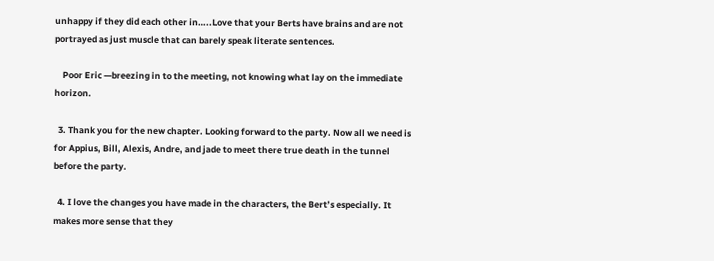unhappy if they did each other in…..Love that your Berts have brains and are not portrayed as just muscle that can barely speak literate sentences.

    Poor Eric —breezing in to the meeting, not knowing what lay on the immediate horizon.

  3. Thank you for the new chapter. Looking forward to the party. Now all we need is for Appius, Bill, Alexis, Andre, and jade to meet there true death in the tunnel before the party.

  4. I love the changes you have made in the characters, the Bert’s especially. It makes more sense that they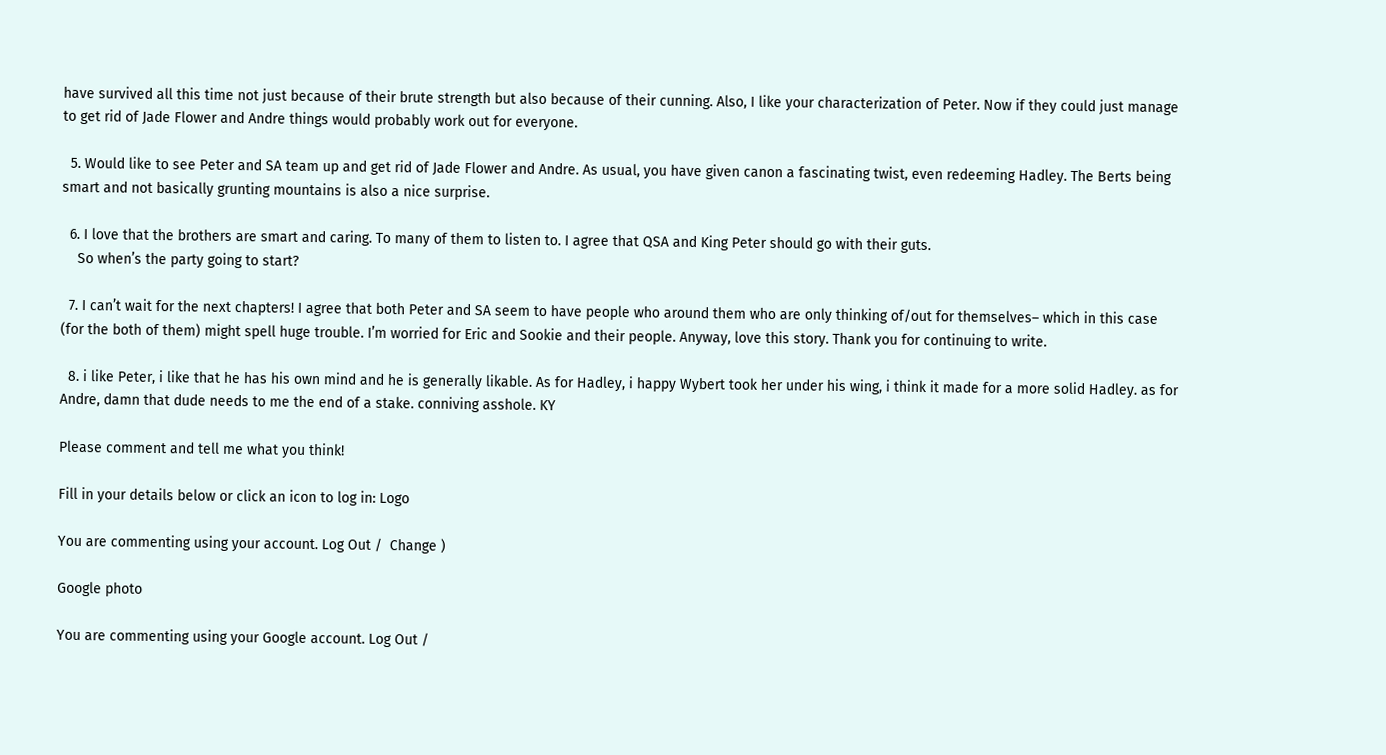have survived all this time not just because of their brute strength but also because of their cunning. Also, I like your characterization of Peter. Now if they could just manage to get rid of Jade Flower and Andre things would probably work out for everyone.

  5. Would like to see Peter and SA team up and get rid of Jade Flower and Andre. As usual, you have given canon a fascinating twist, even redeeming Hadley. The Berts being smart and not basically grunting mountains is also a nice surprise.

  6. I love that the brothers are smart and caring. To many of them to listen to. I agree that QSA and King Peter should go with their guts.
    So when’s the party going to start?

  7. I can’t wait for the next chapters! I agree that both Peter and SA seem to have people who around them who are only thinking of/out for themselves– which in this case (for the both of them) might spell huge trouble. I’m worried for Eric and Sookie and their people. Anyway, love this story. Thank you for continuing to write.

  8. i like Peter, i like that he has his own mind and he is generally likable. As for Hadley, i happy Wybert took her under his wing, i think it made for a more solid Hadley. as for Andre, damn that dude needs to me the end of a stake. conniving asshole. KY

Please comment and tell me what you think!

Fill in your details below or click an icon to log in: Logo

You are commenting using your account. Log Out /  Change )

Google photo

You are commenting using your Google account. Log Out /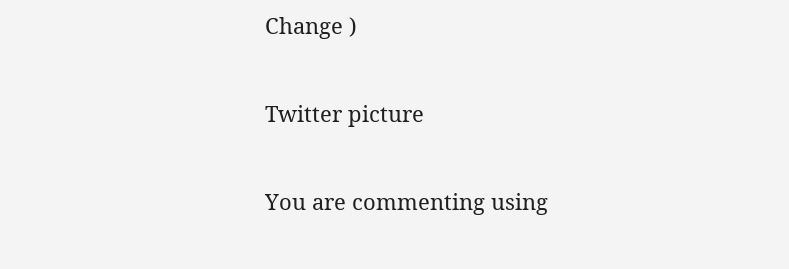Change )

Twitter picture

You are commenting using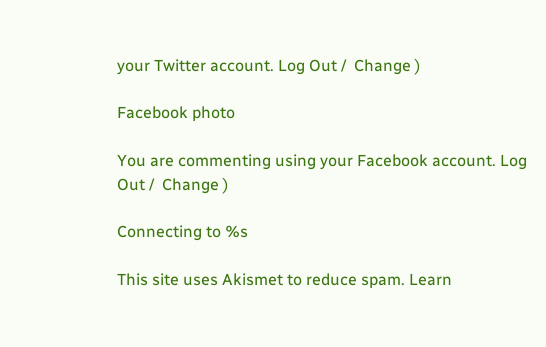your Twitter account. Log Out /  Change )

Facebook photo

You are commenting using your Facebook account. Log Out /  Change )

Connecting to %s

This site uses Akismet to reduce spam. Learn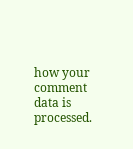how your comment data is processed.